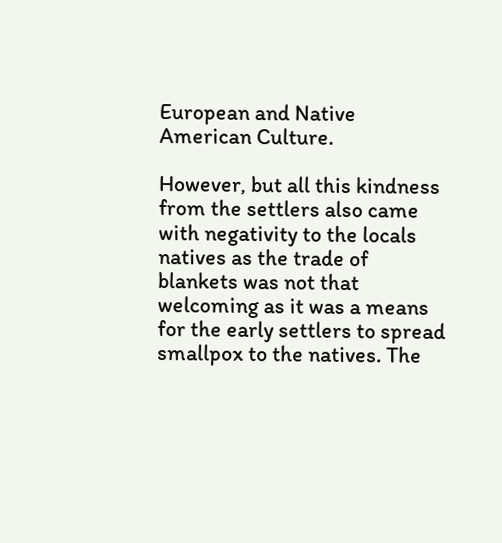European and Native American Culture.

However, but all this kindness from the settlers also came with negativity to the locals natives as the trade of blankets was not that welcoming as it was a means for the early settlers to spread smallpox to the natives. The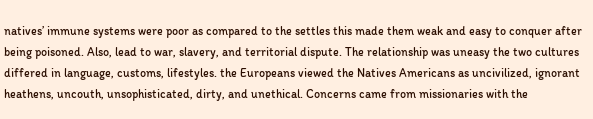natives’ immune systems were poor as compared to the settles this made them weak and easy to conquer after being poisoned. Also, lead to war, slavery, and territorial dispute. The relationship was uneasy the two cultures differed in language, customs, lifestyles. the Europeans viewed the Natives Americans as uncivilized, ignorant heathens, uncouth, unsophisticated, dirty, and unethical. Concerns came from missionaries with the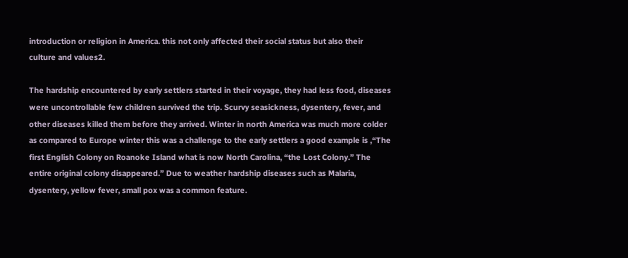introduction or religion in America. this not only affected their social status but also their culture and values2.

The hardship encountered by early settlers started in their voyage, they had less food, diseases were uncontrollable few children survived the trip. Scurvy seasickness, dysentery, fever, and other diseases killed them before they arrived. Winter in north America was much more colder as compared to Europe winter this was a challenge to the early settlers a good example is ,“The first English Colony on Roanoke Island what is now North Carolina, “the Lost Colony.” The entire original colony disappeared.” Due to weather hardship diseases such as Malaria, dysentery, yellow fever, small pox was a common feature.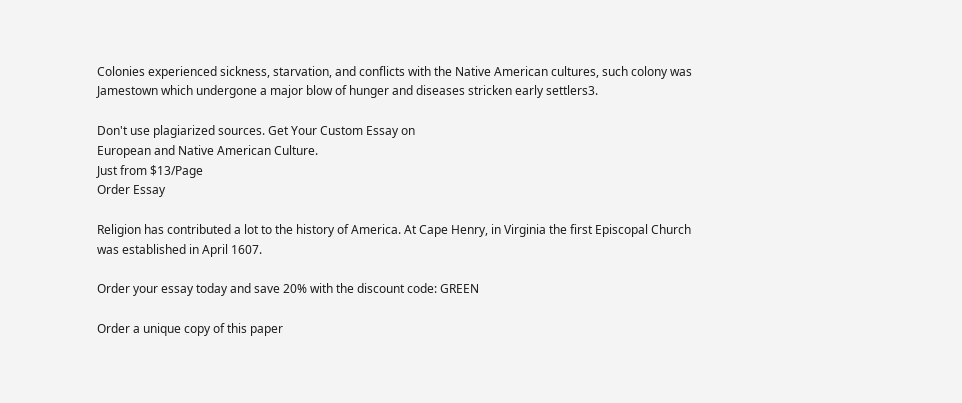Colonies experienced sickness, starvation, and conflicts with the Native American cultures, such colony was Jamestown which undergone a major blow of hunger and diseases stricken early settlers3.

Don't use plagiarized sources. Get Your Custom Essay on
European and Native American Culture.
Just from $13/Page
Order Essay

Religion has contributed a lot to the history of America. At Cape Henry, in Virginia the first Episcopal Church was established in April 1607.

Order your essay today and save 20% with the discount code: GREEN

Order a unique copy of this paper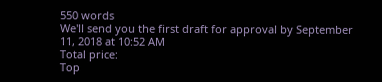550 words
We'll send you the first draft for approval by September 11, 2018 at 10:52 AM
Total price:
Top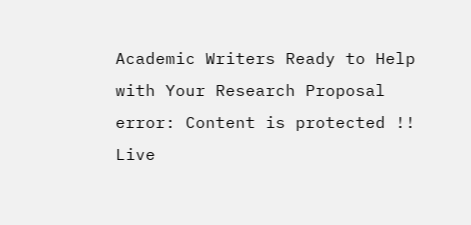Academic Writers Ready to Help
with Your Research Proposal
error: Content is protected !!
Live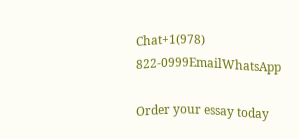Chat+1(978) 822-0999EmailWhatsApp

Order your essay today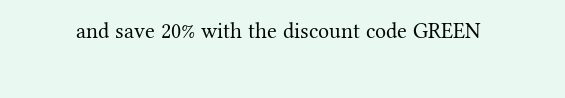and save 20% with the discount code GREEN